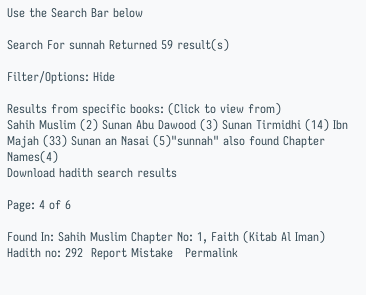Use the Search Bar below

Search For sunnah Returned 59 result(s)

Filter/Options: Hide

Results from specific books: (Click to view from)
Sahih Muslim (2) Sunan Abu Dawood (3) Sunan Tirmidhi (14) Ibn Majah (33) Sunan an Nasai (5)"sunnah" also found Chapter Names(4)
Download hadith search results

Page: 4 of 6

Found In: Sahih Muslim Chapter No: 1, Faith (Kitab Al Iman)
Hadith no: 292  Report Mistake   Permalink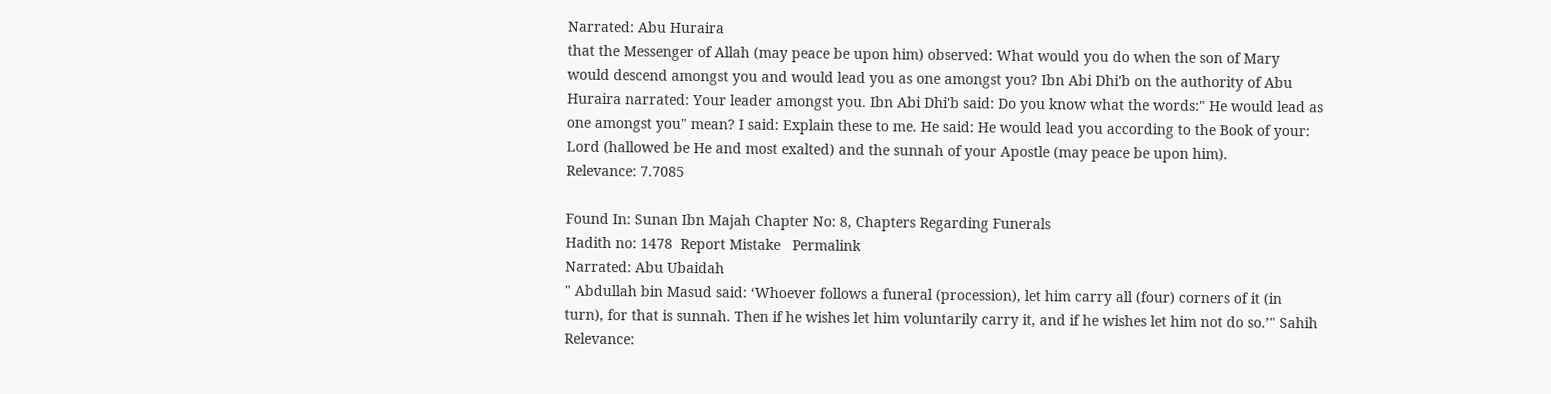Narrated: Abu Huraira
that the Messenger of Allah (may peace be upon him) observed: What would you do when the son of Mary would descend amongst you and would lead you as one amongst you? Ibn Abi Dhi'b on the authority of Abu Huraira narrated: Your leader amongst you. Ibn Abi Dhi'b said: Do you know what the words:" He would lead as one amongst you" mean? I said: Explain these to me. He said: He would lead you according to the Book of your: Lord (hallowed be He and most exalted) and the sunnah of your Apostle (may peace be upon him).
Relevance: 7.7085

Found In: Sunan Ibn Majah Chapter No: 8, Chapters Regarding Funerals
Hadith no: 1478  Report Mistake   Permalink
Narrated: Abu Ubaidah
" Abdullah bin Masud said: ‘Whoever follows a funeral (procession), let him carry all (four) corners of it (in turn), for that is sunnah. Then if he wishes let him voluntarily carry it, and if he wishes let him not do so.’" Sahih
Relevance: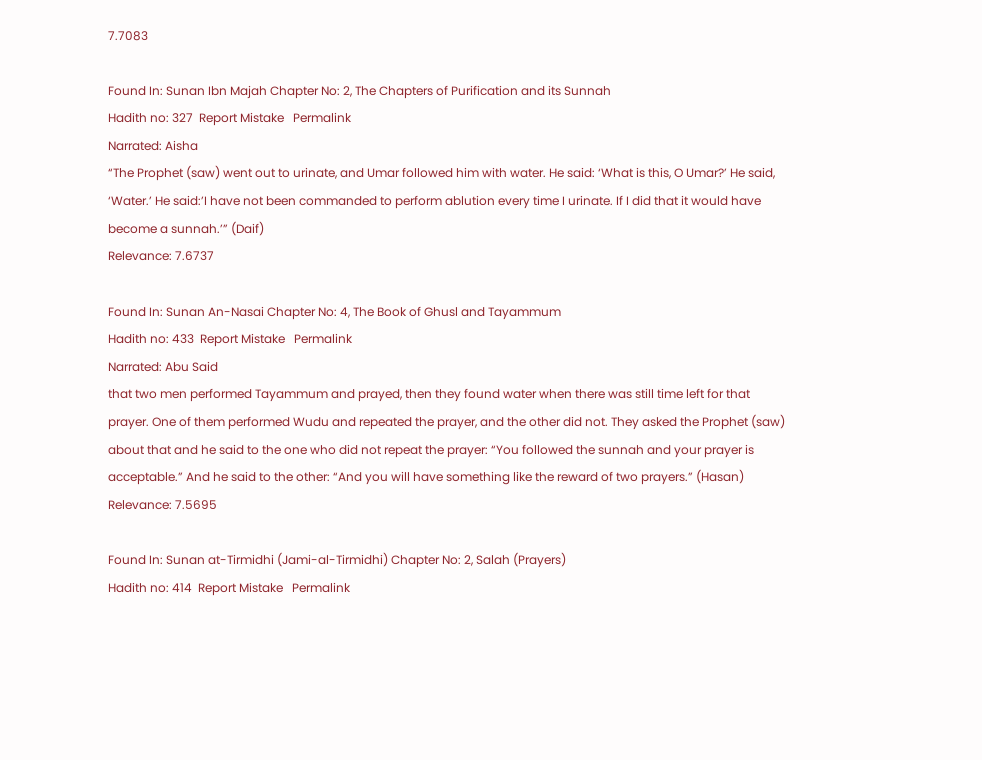7.7083

Found In: Sunan Ibn Majah Chapter No: 2, The Chapters of Purification and its Sunnah
Hadith no: 327  Report Mistake   Permalink
Narrated: Aisha
“The Prophet (saw) went out to urinate, and Umar followed him with water. He said: ‘What is this, O Umar?’ He said, ‘Water.’ He said:’I have not been commanded to perform ablution every time I urinate. If I did that it would have become a sunnah.’” (Daif)
Relevance: 7.6737

Found In: Sunan An-Nasai Chapter No: 4, The Book of Ghusl and Tayammum
Hadith no: 433  Report Mistake   Permalink
Narrated: Abu Said
that two men performed Tayammum and prayed, then they found water when there was still time left for that prayer. One of them performed Wudu and repeated the prayer, and the other did not. They asked the Prophet (saw) about that and he said to the one who did not repeat the prayer: “You followed the sunnah and your prayer is acceptable.” And he said to the other: “And you will have something like the reward of two prayers.” (Hasan)
Relevance: 7.5695

Found In: Sunan at-Tirmidhi (Jami-al-Tirmidhi) Chapter No: 2, Salah (Prayers)
Hadith no: 414  Report Mistake   Permalink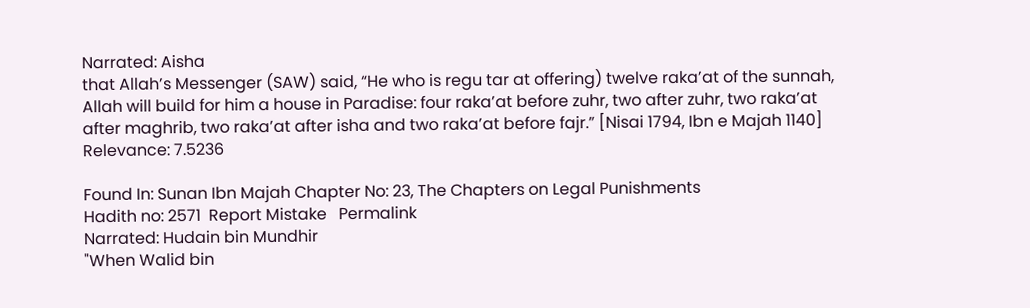Narrated: Aisha
that Allah’s Messenger (SAW) said, “He who is regu tar at offering) twelve raka’at of the sunnah, Allah will build for him a house in Paradise: four raka’at before zuhr, two after zuhr, two raka’at after maghrib, two raka’at after isha and two raka’at before fajr.” [Nisai 1794, Ibn e Majah 1140]
Relevance: 7.5236

Found In: Sunan Ibn Majah Chapter No: 23, The Chapters on Legal Punishments
Hadith no: 2571  Report Mistake   Permalink
Narrated: Hudain bin Mundhir
"When Walid bin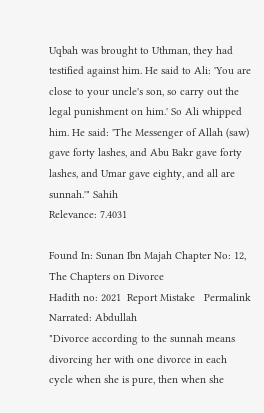Uqbah was brought to Uthman, they had testified against him. He said to Ali: 'You are close to your uncle's son, so carry out the legal punishment on him.' So Ali whipped him. He said: 'The Messenger of Allah (saw) gave forty lashes, and Abu Bakr gave forty lashes, and Umar gave eighty, and all are sunnah.'" Sahih
Relevance: 7.4031

Found In: Sunan Ibn Majah Chapter No: 12, The Chapters on Divorce
Hadith no: 2021  Report Mistake   Permalink
Narrated: Abdullah
"Divorce according to the sunnah means divorcing her with one divorce in each cycle when she is pure, then when she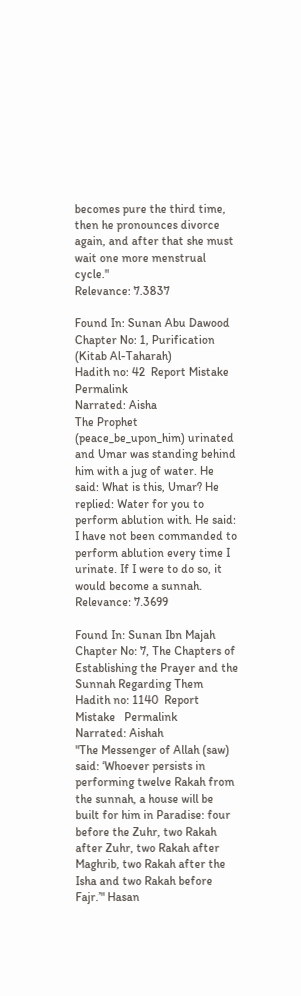becomes pure the third time, then he pronounces divorce again, and after that she must wait one more menstrual cycle."
Relevance: 7.3837

Found In: Sunan Abu Dawood Chapter No: 1, Purification (Kitab Al-Taharah)
Hadith no: 42  Report Mistake   Permalink
Narrated: Aisha
The Prophet (peace_be_upon_him) urinated and Umar was standing behind him with a jug of water. He said: What is this, Umar? He replied: Water for you to perform ablution with. He said: I have not been commanded to perform ablution every time I urinate. If I were to do so, it would become a sunnah.
Relevance: 7.3699

Found In: Sunan Ibn Majah Chapter No: 7, The Chapters of Establishing the Prayer and the Sunnah Regarding Them
Hadith no: 1140  Report Mistake   Permalink
Narrated: Aishah
"The Messenger of Allah (saw) said: ‘Whoever persists in performing twelve Rakah from the sunnah, a house will be built for him in Paradise: four before the Zuhr, two Rakah after Zuhr, two Rakah after Maghrib, two Rakah after the Isha and two Rakah before Fajr.’" Hasan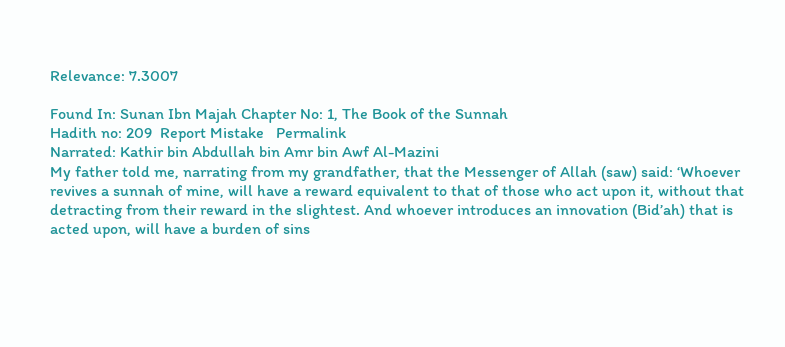Relevance: 7.3007

Found In: Sunan Ibn Majah Chapter No: 1, The Book of the Sunnah
Hadith no: 209  Report Mistake   Permalink
Narrated: Kathir bin Abdullah bin Amr bin Awf Al-Mazini
My father told me, narrating from my grandfather, that the Messenger of Allah (saw) said: ‘Whoever revives a sunnah of mine, will have a reward equivalent to that of those who act upon it, without that detracting from their reward in the slightest. And whoever introduces an innovation (Bid’ah) that is acted upon, will have a burden of sins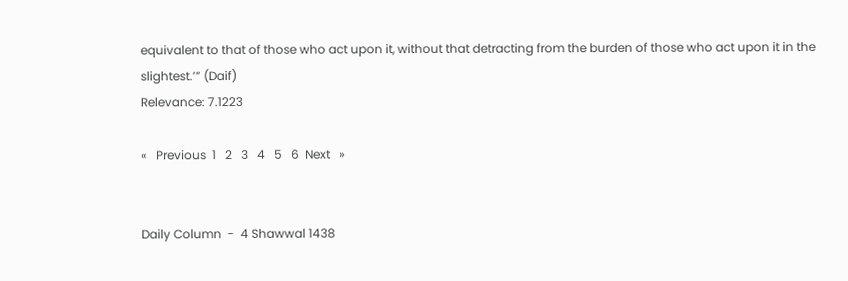equivalent to that of those who act upon it, without that detracting from the burden of those who act upon it in the slightest.’” (Daif)
Relevance: 7.1223

«   Previous  1   2   3   4   5   6  Next   »


Daily Column  -  4 Shawwal 1438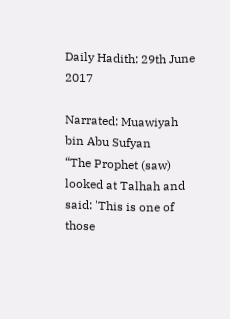Daily Hadith: 29th June 2017

Narrated: Muawiyah bin Abu Sufyan
“The Prophet (saw) looked at Talhah and said: 'This is one of those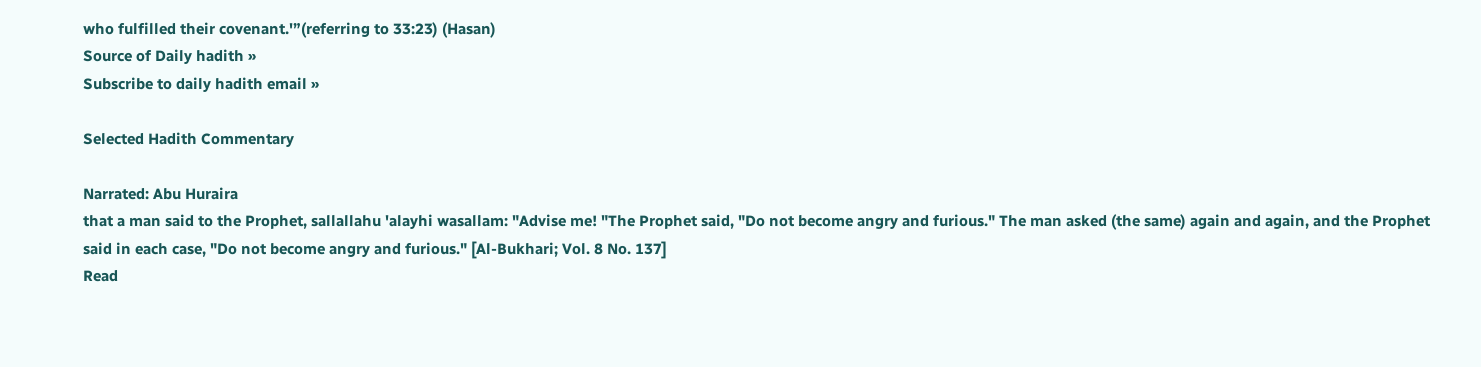who fulfilled their covenant.'”(referring to 33:23) (Hasan)
Source of Daily hadith »
Subscribe to daily hadith email »

Selected Hadith Commentary

Narrated: Abu Huraira
that a man said to the Prophet, sallallahu 'alayhi wasallam: "Advise me! "The Prophet said, "Do not become angry and furious." The man asked (the same) again and again, and the Prophet said in each case, "Do not become angry and furious." [Al-Bukhari; Vol. 8 No. 137]
Read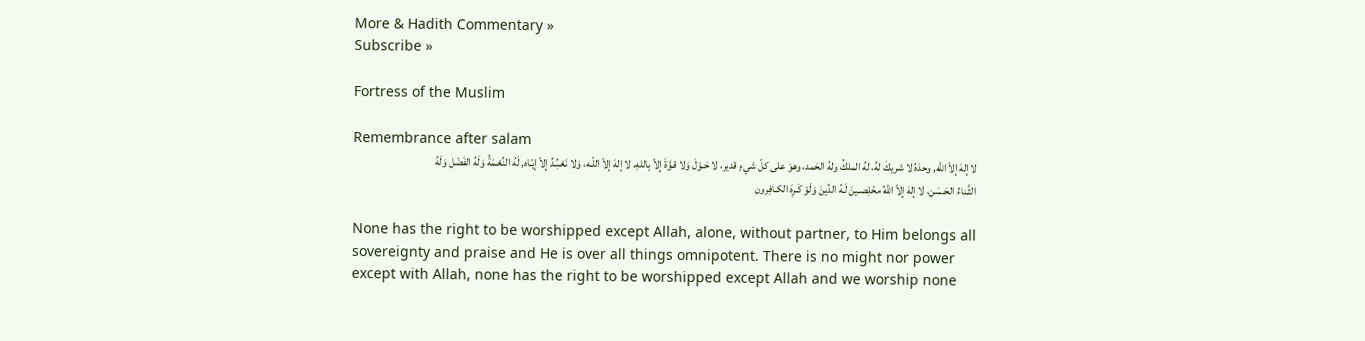More & Hadith Commentary »
Subscribe »

Fortress of the Muslim

Remembrance after salam
لا إلهَ إلاّ اللّه, وحدَهُ لا شريكَ لهُ، لهُ الملكُ ولهُ الحَمد، وهوَ على كلّ شيءٍ قدير، لا حَـوْلَ وَلا قـوَّةَ إِلاّ بِاللهِ، لا إلهَ إلاّ اللّـه، وَلا نَعْـبُـدُ إِلاّ إيّـاه, لَهُ النِّعْـمَةُ وَلَهُ الفَضْل وَلَهُ الثَّـناءُ الحَـسَن، لا إلهَ إلاّ اللّهُ مخْلِصـينَ لَـهُ الدِّينَ وَلَوْ كَـرِهَ الكـافِرون

None has the right to be worshipped except Allah, alone, without partner, to Him belongs all sovereignty and praise and He is over all things omnipotent. There is no might nor power except with Allah, none has the right to be worshipped except Allah and we worship none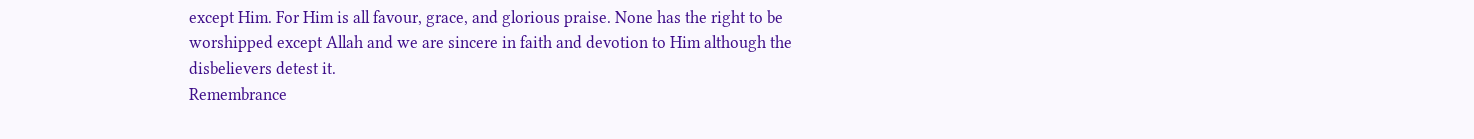except Him. For Him is all favour, grace, and glorious praise. None has the right to be worshipped except Allah and we are sincere in faith and devotion to Him although the disbelievers detest it.
Remembrance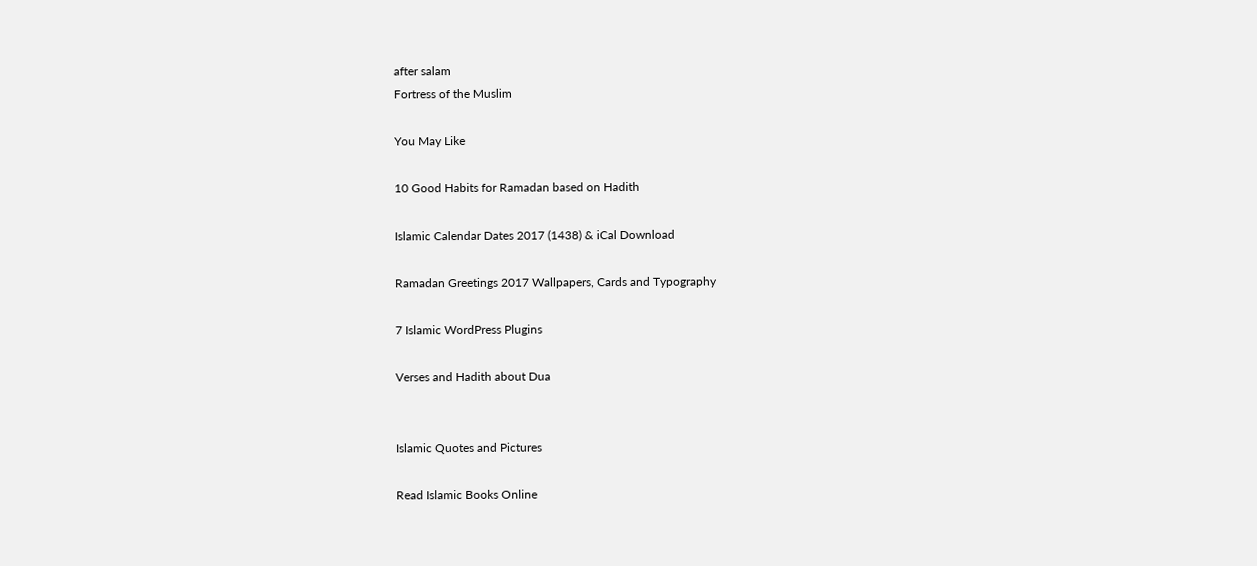after salam
Fortress of the Muslim

You May Like

10 Good Habits for Ramadan based on Hadith

Islamic Calendar Dates 2017 (1438) & iCal Download

Ramadan Greetings 2017 Wallpapers, Cards and Typography

7 Islamic WordPress Plugins

Verses and Hadith about Dua


Islamic Quotes and Pictures

Read Islamic Books Online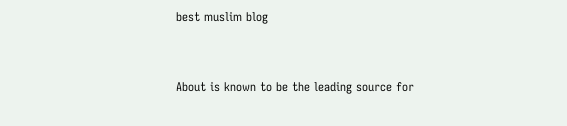best muslim blog


About is known to be the leading source for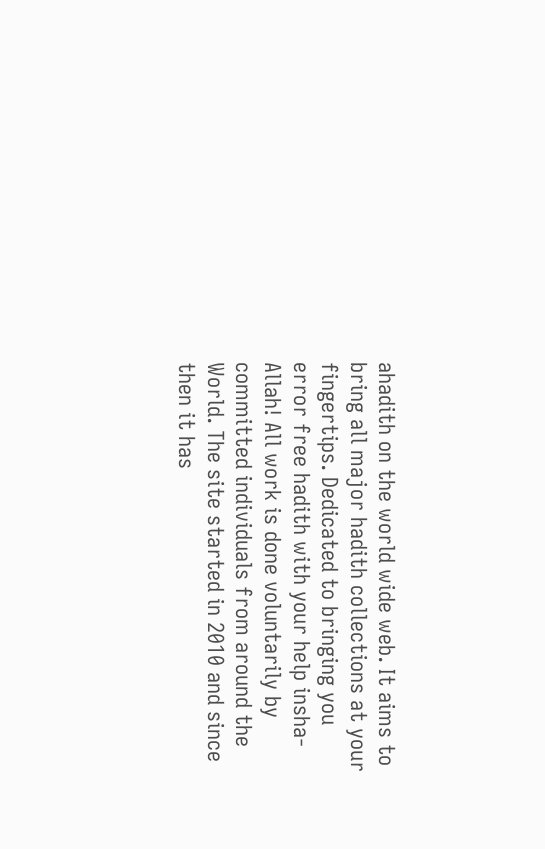ahadith on the world wide web. It aims to bring all major hadith collections at your fingertips. Dedicated to bringing you error free hadith with your help insha-Allah! All work is done voluntarily by committed individuals from around the World. The site started in 2010 and since then it has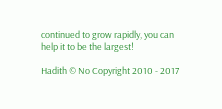continued to grow rapidly, you can help it to be the largest!

Hadith © No Copyright 2010 - 2017